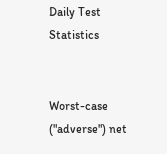Daily Test Statistics


Worst-case ("adverse") net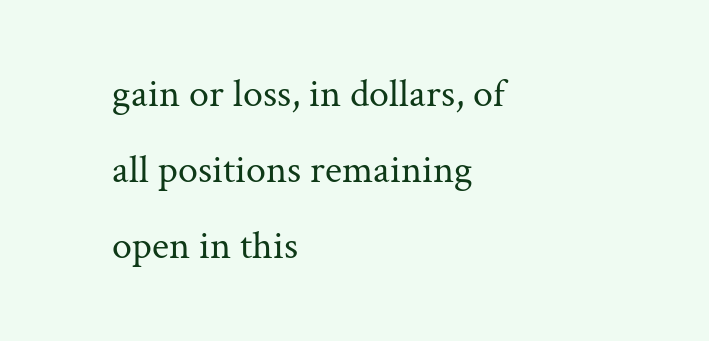gain or loss, in dollars, of all positions remaining open in this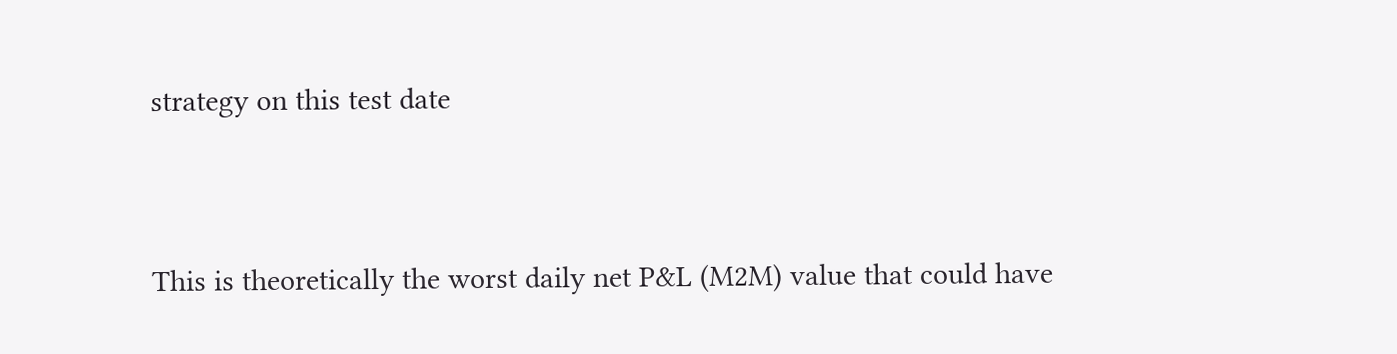strategy on this test date


This is theoretically the worst daily net P&L (M2M) value that could have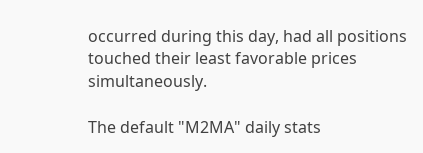occurred during this day, had all positions touched their least favorable prices simultaneously.

The default "M2MA" daily stats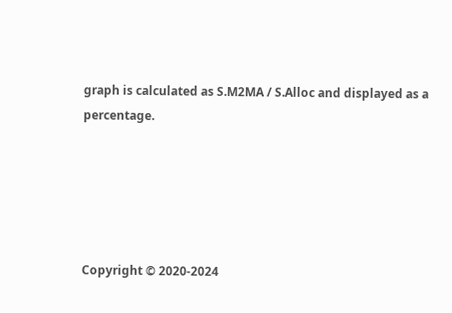graph is calculated as S.M2MA / S.Alloc and displayed as a percentage.





Copyright © 2020-2024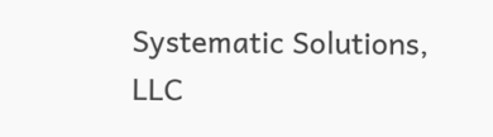Systematic Solutions, LLC